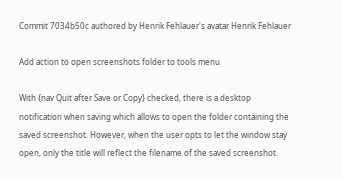Commit 7034b50c authored by Henrik Fehlauer's avatar Henrik Fehlauer

Add action to open screenshots folder to tools menu

With {nav Quit after Save or Copy} checked, there is a desktop
notification when saving which allows to open the folder containing the
saved screenshot. However, when the user opts to let the window stay
open, only the title will reflect the filename of the saved screenshot.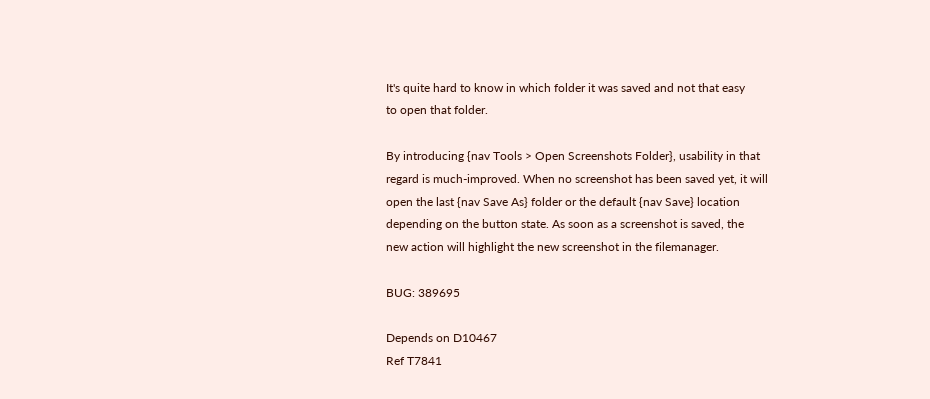It's quite hard to know in which folder it was saved and not that easy
to open that folder.

By introducing {nav Tools > Open Screenshots Folder}, usability in that
regard is much-improved. When no screenshot has been saved yet, it will
open the last {nav Save As} folder or the default {nav Save} location
depending on the button state. As soon as a screenshot is saved, the
new action will highlight the new screenshot in the filemanager.

BUG: 389695

Depends on D10467
Ref T7841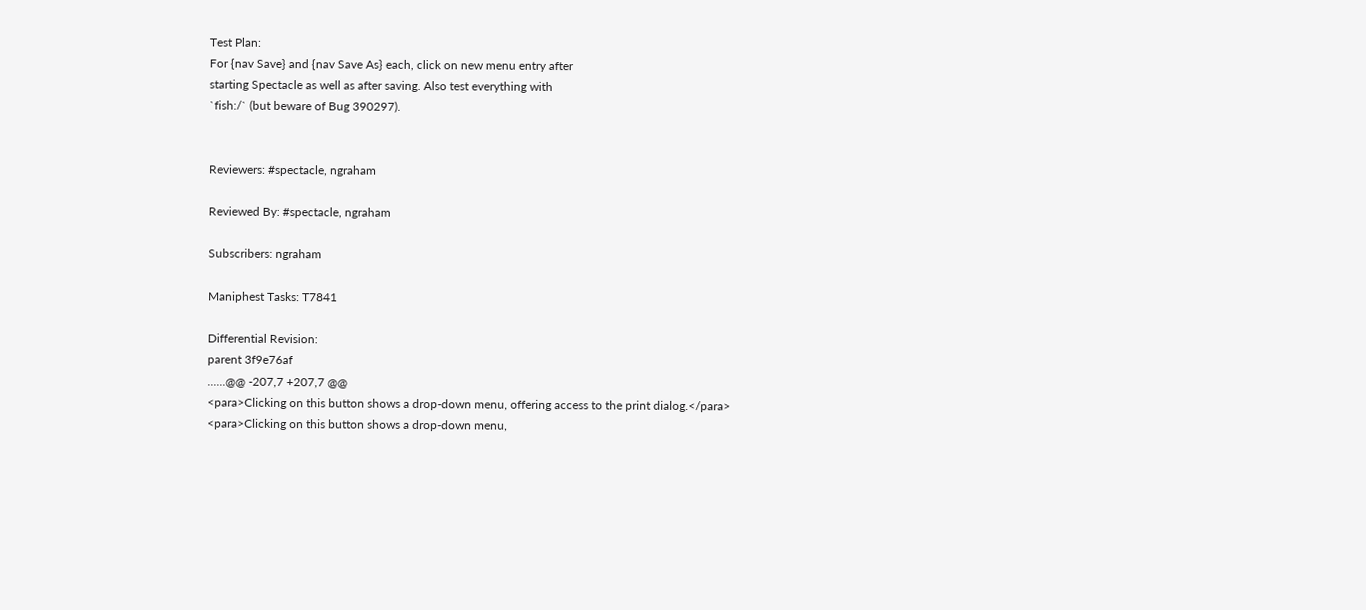Test Plan:
For {nav Save} and {nav Save As} each, click on new menu entry after
starting Spectacle as well as after saving. Also test everything with
`fish:/` (but beware of Bug 390297).


Reviewers: #spectacle, ngraham

Reviewed By: #spectacle, ngraham

Subscribers: ngraham

Maniphest Tasks: T7841

Differential Revision:
parent 3f9e76af
......@@ -207,7 +207,7 @@
<para>Clicking on this button shows a drop-down menu, offering access to the print dialog.</para>
<para>Clicking on this button shows a drop-down menu,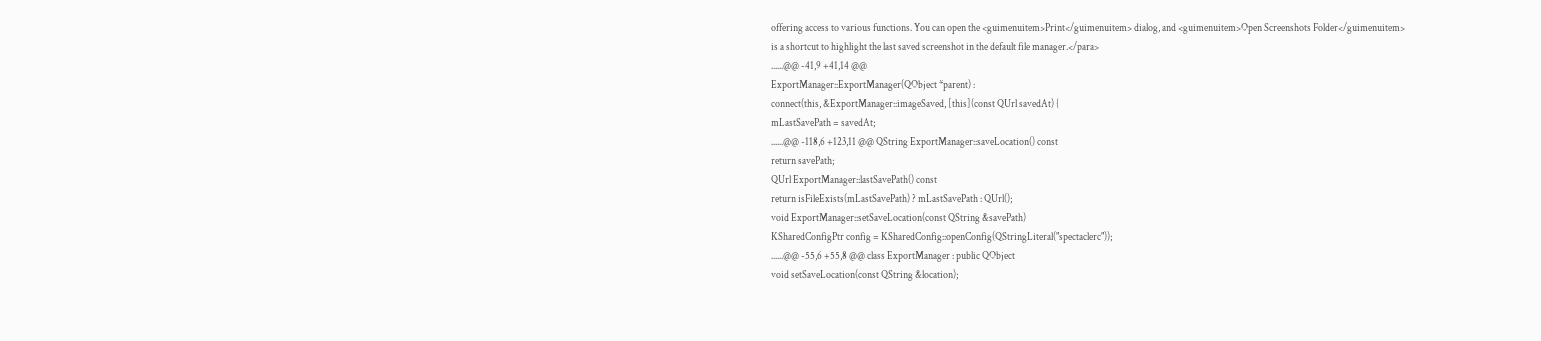offering access to various functions. You can open the <guimenuitem>Print</guimenuitem> dialog, and <guimenuitem>Open Screenshots Folder</guimenuitem> is a shortcut to highlight the last saved screenshot in the default file manager.</para>
......@@ -41,9 +41,14 @@
ExportManager::ExportManager(QObject *parent) :
connect(this, &ExportManager::imageSaved, [this](const QUrl savedAt) {
mLastSavePath = savedAt;
......@@ -118,6 +123,11 @@ QString ExportManager::saveLocation() const
return savePath;
QUrl ExportManager::lastSavePath() const
return isFileExists(mLastSavePath) ? mLastSavePath : QUrl();
void ExportManager::setSaveLocation(const QString &savePath)
KSharedConfigPtr config = KSharedConfig::openConfig(QStringLiteral("spectaclerc"));
......@@ -55,6 +55,8 @@ class ExportManager : public QObject
void setSaveLocation(const QString &location);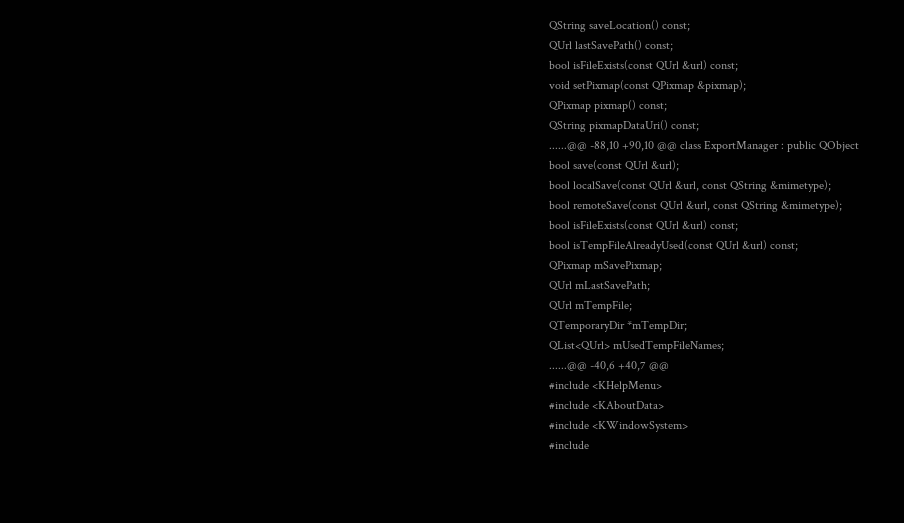QString saveLocation() const;
QUrl lastSavePath() const;
bool isFileExists(const QUrl &url) const;
void setPixmap(const QPixmap &pixmap);
QPixmap pixmap() const;
QString pixmapDataUri() const;
......@@ -88,10 +90,10 @@ class ExportManager : public QObject
bool save(const QUrl &url);
bool localSave(const QUrl &url, const QString &mimetype);
bool remoteSave(const QUrl &url, const QString &mimetype);
bool isFileExists(const QUrl &url) const;
bool isTempFileAlreadyUsed(const QUrl &url) const;
QPixmap mSavePixmap;
QUrl mLastSavePath;
QUrl mTempFile;
QTemporaryDir *mTempDir;
QList<QUrl> mUsedTempFileNames;
......@@ -40,6 +40,7 @@
#include <KHelpMenu>
#include <KAboutData>
#include <KWindowSystem>
#include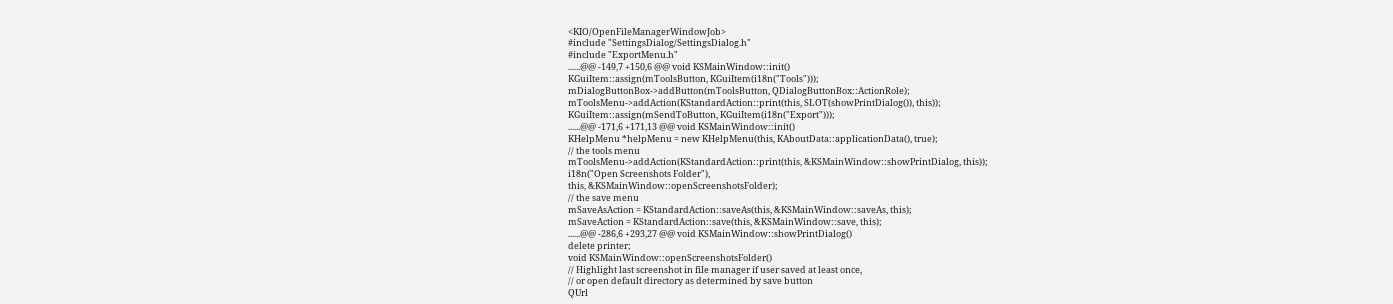<KIO/OpenFileManagerWindowJob>
#include "SettingsDialog/SettingsDialog.h"
#include "ExportMenu.h"
......@@ -149,7 +150,6 @@ void KSMainWindow::init()
KGuiItem::assign(mToolsButton, KGuiItem(i18n("Tools")));
mDialogButtonBox->addButton(mToolsButton, QDialogButtonBox::ActionRole);
mToolsMenu->addAction(KStandardAction::print(this, SLOT(showPrintDialog()), this));
KGuiItem::assign(mSendToButton, KGuiItem(i18n("Export")));
......@@ -171,6 +171,13 @@ void KSMainWindow::init()
KHelpMenu *helpMenu = new KHelpMenu(this, KAboutData::applicationData(), true);
// the tools menu
mToolsMenu->addAction(KStandardAction::print(this, &KSMainWindow::showPrintDialog, this));
i18n("Open Screenshots Folder"),
this, &KSMainWindow::openScreenshotsFolder);
// the save menu
mSaveAsAction = KStandardAction::saveAs(this, &KSMainWindow::saveAs, this);
mSaveAction = KStandardAction::save(this, &KSMainWindow::save, this);
......@@ -286,6 +293,27 @@ void KSMainWindow::showPrintDialog()
delete printer;
void KSMainWindow::openScreenshotsFolder()
// Highlight last screenshot in file manager if user saved at least once,
// or open default directory as determined by save button
QUrl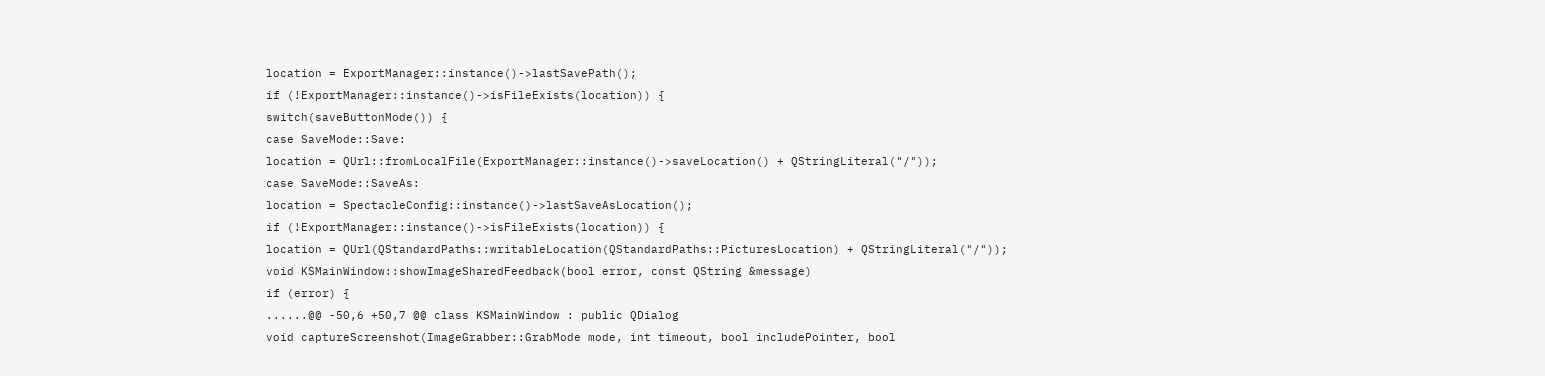location = ExportManager::instance()->lastSavePath();
if (!ExportManager::instance()->isFileExists(location)) {
switch(saveButtonMode()) {
case SaveMode::Save:
location = QUrl::fromLocalFile(ExportManager::instance()->saveLocation() + QStringLiteral("/"));
case SaveMode::SaveAs:
location = SpectacleConfig::instance()->lastSaveAsLocation();
if (!ExportManager::instance()->isFileExists(location)) {
location = QUrl(QStandardPaths::writableLocation(QStandardPaths::PicturesLocation) + QStringLiteral("/"));
void KSMainWindow::showImageSharedFeedback(bool error, const QString &message)
if (error) {
......@@ -50,6 +50,7 @@ class KSMainWindow : public QDialog
void captureScreenshot(ImageGrabber::GrabMode mode, int timeout, bool includePointer, bool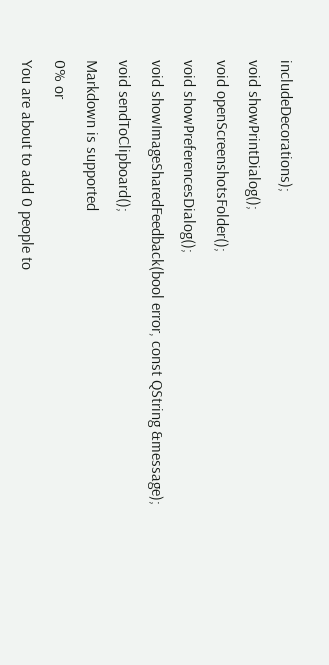includeDecorations);
void showPrintDialog();
void openScreenshotsFolder();
void showPreferencesDialog();
void showImageSharedFeedback(bool error, const QString &message);
void sendToClipboard();
Markdown is supported
0% or
You are about to add 0 people to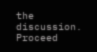the discussion. Proceed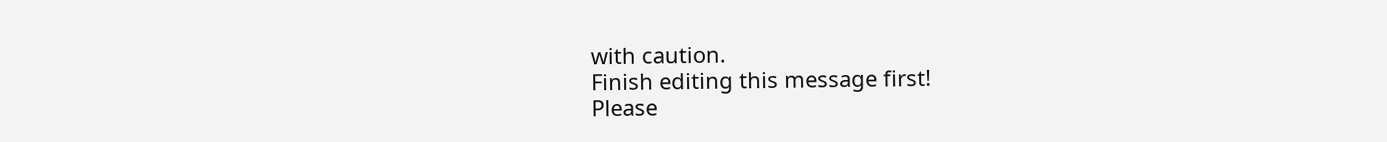with caution.
Finish editing this message first!
Please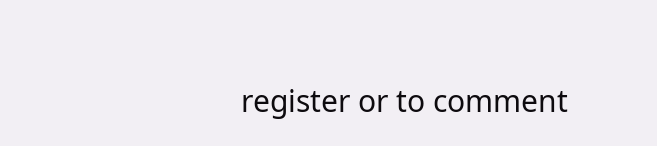register or to comment